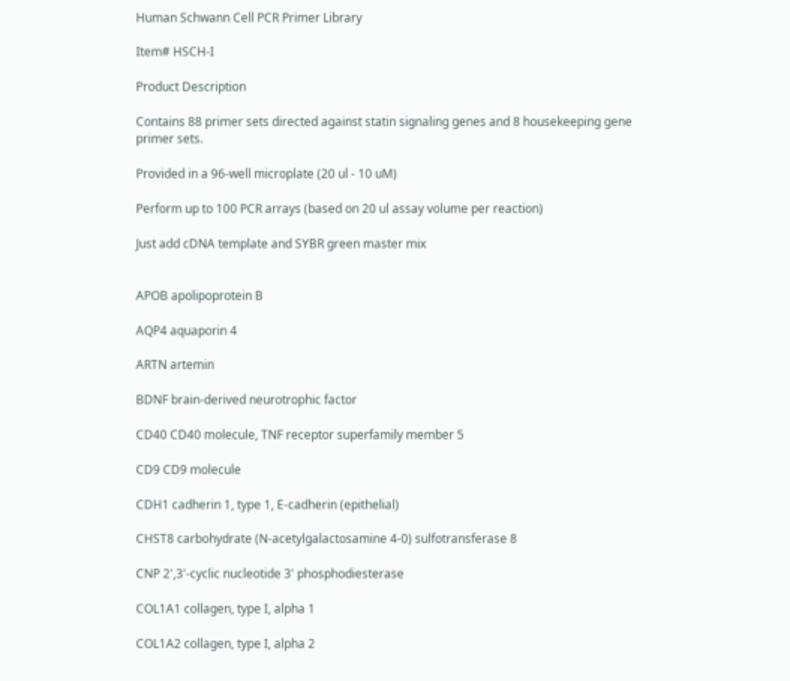Human Schwann Cell PCR Primer Library

Item# HSCH-I

Product Description

Contains 88 primer sets directed against statin signaling genes and 8 housekeeping gene primer sets.

Provided in a 96-well microplate (20 ul - 10 uM)

Perform up to 100 PCR arrays (based on 20 ul assay volume per reaction)

Just add cDNA template and SYBR green master mix


APOB apolipoprotein B

AQP4 aquaporin 4

ARTN artemin

BDNF brain-derived neurotrophic factor

CD40 CD40 molecule, TNF receptor superfamily member 5

CD9 CD9 molecule

CDH1 cadherin 1, type 1, E-cadherin (epithelial)

CHST8 carbohydrate (N-acetylgalactosamine 4-0) sulfotransferase 8

CNP 2',3'-cyclic nucleotide 3' phosphodiesterase

COL1A1 collagen, type I, alpha 1

COL1A2 collagen, type I, alpha 2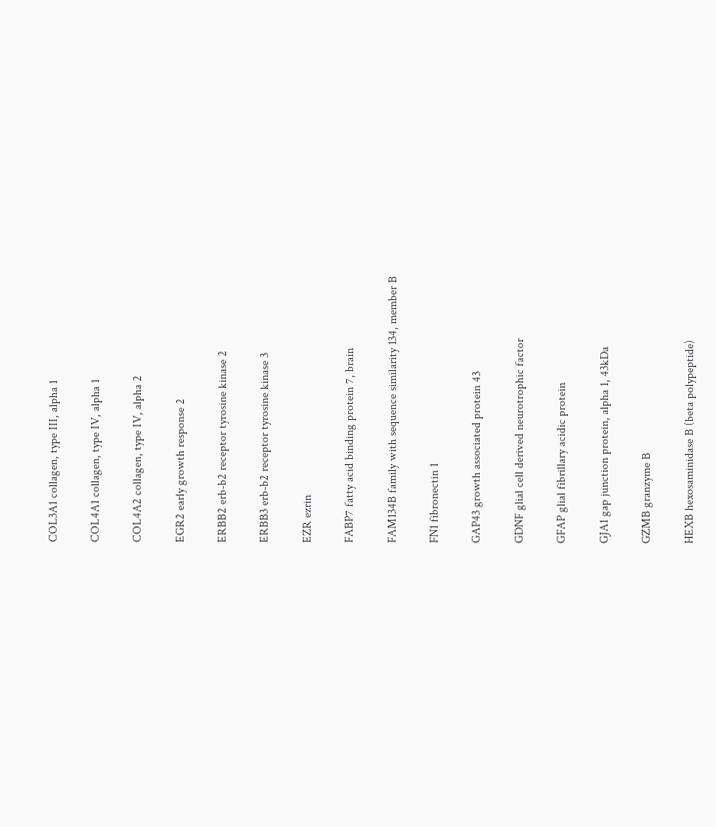COL3A1 collagen, type III, alpha 1

COL4A1 collagen, type IV, alpha 1

COL4A2 collagen, type IV, alpha 2

EGR2 early growth response 2

ERBB2 erb-b2 receptor tyrosine kinase 2

ERBB3 erb-b2 receptor tyrosine kinase 3

EZR ezrin

FABP7 fatty acid binding protein 7, brain

FAM134B family with sequence similarity 134, member B

FN1 fibronectin 1

GAP43 growth associated protein 43

GDNF glial cell derived neurotrophic factor

GFAP glial fibrillary acidic protein

GJA1 gap junction protein, alpha 1, 43kDa

GZMB granzyme B

HEXB hexosaminidase B (beta polypeptide)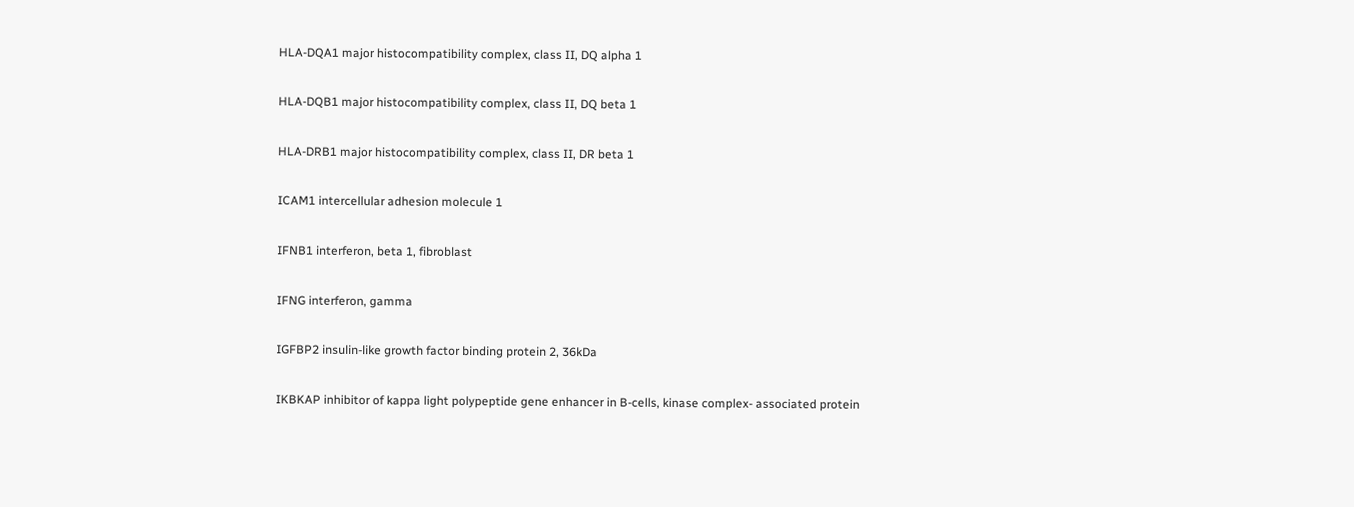HLA-DQA1 major histocompatibility complex, class II, DQ alpha 1

HLA-DQB1 major histocompatibility complex, class II, DQ beta 1

HLA-DRB1 major histocompatibility complex, class II, DR beta 1

ICAM1 intercellular adhesion molecule 1

IFNB1 interferon, beta 1, fibroblast

IFNG interferon, gamma

IGFBP2 insulin-like growth factor binding protein 2, 36kDa

IKBKAP inhibitor of kappa light polypeptide gene enhancer in B-cells, kinase complex- associated protein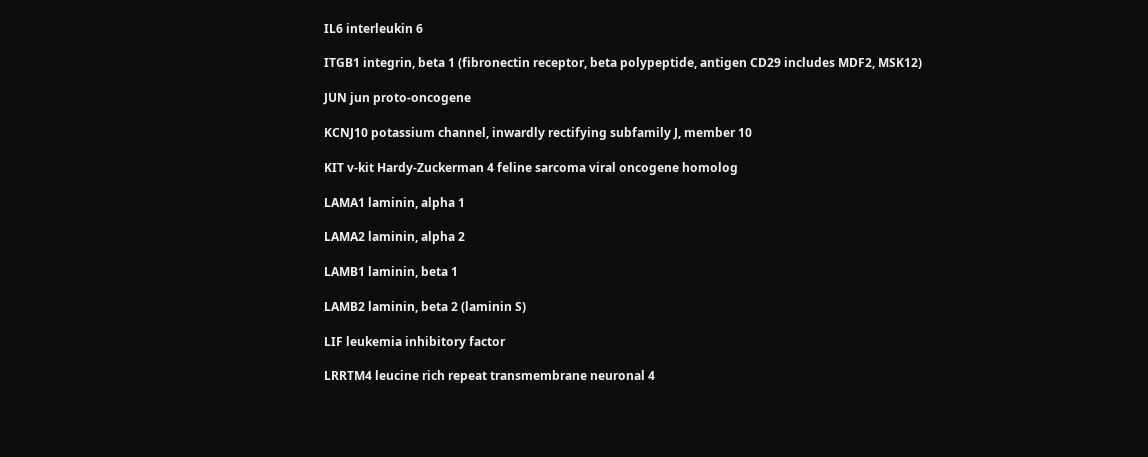IL6 interleukin 6

ITGB1 integrin, beta 1 (fibronectin receptor, beta polypeptide, antigen CD29 includes MDF2, MSK12)

JUN jun proto-oncogene

KCNJ10 potassium channel, inwardly rectifying subfamily J, member 10

KIT v-kit Hardy-Zuckerman 4 feline sarcoma viral oncogene homolog

LAMA1 laminin, alpha 1

LAMA2 laminin, alpha 2

LAMB1 laminin, beta 1

LAMB2 laminin, beta 2 (laminin S)

LIF leukemia inhibitory factor

LRRTM4 leucine rich repeat transmembrane neuronal 4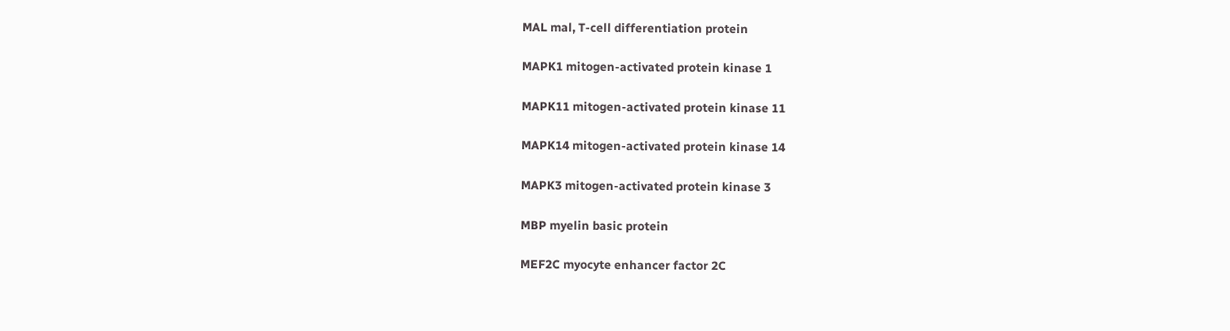MAL mal, T-cell differentiation protein

MAPK1 mitogen-activated protein kinase 1

MAPK11 mitogen-activated protein kinase 11

MAPK14 mitogen-activated protein kinase 14

MAPK3 mitogen-activated protein kinase 3

MBP myelin basic protein

MEF2C myocyte enhancer factor 2C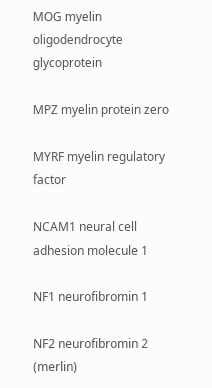MOG myelin oligodendrocyte glycoprotein

MPZ myelin protein zero

MYRF myelin regulatory factor

NCAM1 neural cell adhesion molecule 1

NF1 neurofibromin 1

NF2 neurofibromin 2 (merlin)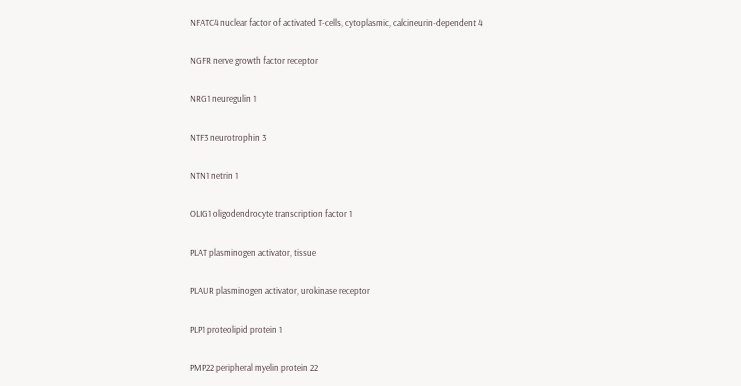NFATC4 nuclear factor of activated T-cells, cytoplasmic, calcineurin-dependent 4

NGFR nerve growth factor receptor

NRG1 neuregulin 1

NTF3 neurotrophin 3

NTN1 netrin 1

OLIG1 oligodendrocyte transcription factor 1

PLAT plasminogen activator, tissue

PLAUR plasminogen activator, urokinase receptor

PLP1 proteolipid protein 1

PMP22 peripheral myelin protein 22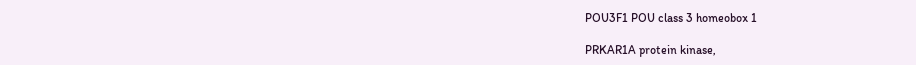POU3F1 POU class 3 homeobox 1

PRKAR1A protein kinase,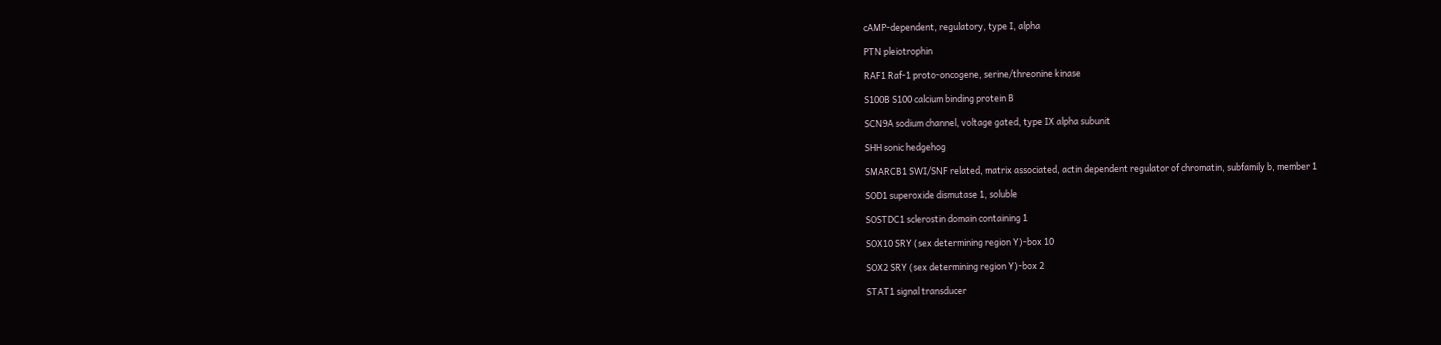cAMP-dependent, regulatory, type I, alpha

PTN pleiotrophin

RAF1 Raf-1 proto-oncogene, serine/threonine kinase

S100B S100 calcium binding protein B

SCN9A sodium channel, voltage gated, type IX alpha subunit

SHH sonic hedgehog

SMARCB1 SWI/SNF related, matrix associated, actin dependent regulator of chromatin, subfamily b, member 1

SOD1 superoxide dismutase 1, soluble

SOSTDC1 sclerostin domain containing 1

SOX10 SRY (sex determining region Y)-box 10

SOX2 SRY (sex determining region Y)-box 2

STAT1 signal transducer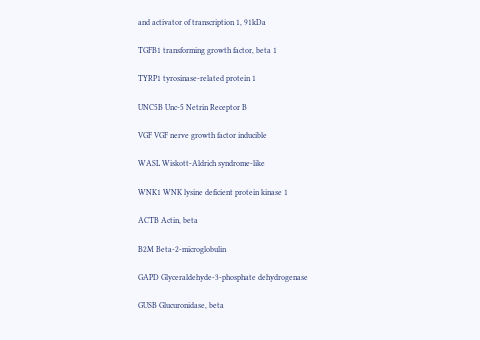and activator of transcription 1, 91kDa

TGFB1 transforming growth factor, beta 1

TYRP1 tyrosinase-related protein 1

UNC5B Unc-5 Netrin Receptor B

VGF VGF nerve growth factor inducible

WASL Wiskott-Aldrich syndrome-like

WNK1 WNK lysine deficient protein kinase 1

ACTB Actin, beta

B2M Beta-2-microglobulin

GAPD Glyceraldehyde-3-phosphate dehydrogenase

GUSB Glucuronidase, beta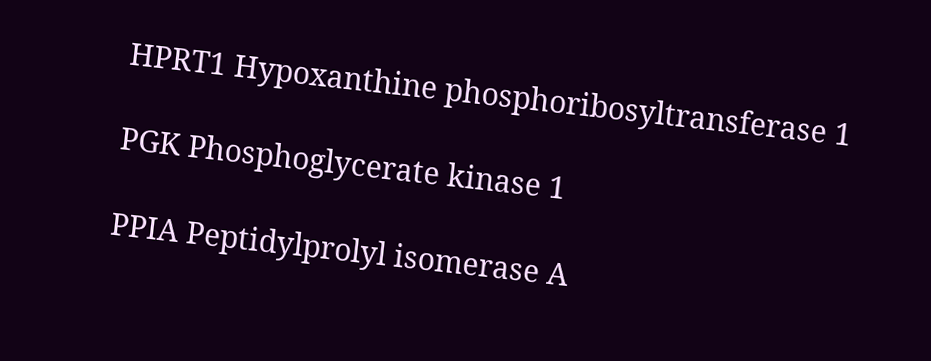HPRT1 Hypoxanthine phosphoribosyltransferase 1

PGK Phosphoglycerate kinase 1

PPIA Peptidylprolyl isomerase A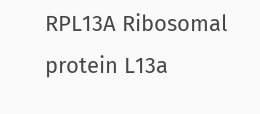RPL13A Ribosomal protein L13a